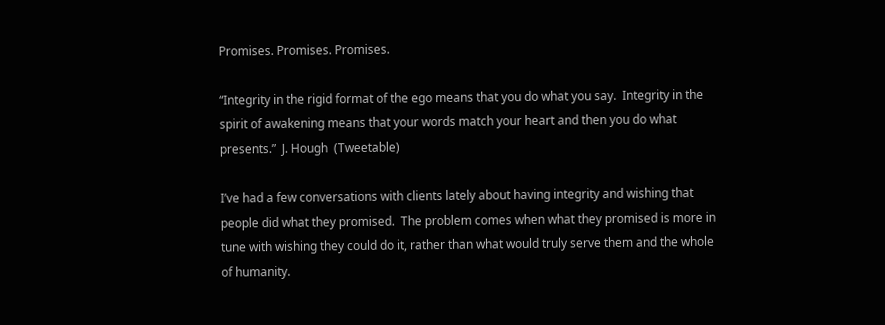Promises. Promises. Promises.

“Integrity in the rigid format of the ego means that you do what you say.  Integrity in the spirit of awakening means that your words match your heart and then you do what presents.”  J. Hough  (Tweetable)

I’ve had a few conversations with clients lately about having integrity and wishing that people did what they promised.  The problem comes when what they promised is more in tune with wishing they could do it, rather than what would truly serve them and the whole of humanity.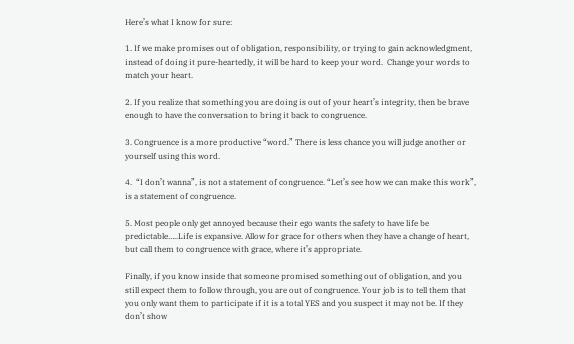Here’s what I know for sure:

1. If we make promises out of obligation, responsibility, or trying to gain acknowledgment, instead of doing it pure-heartedly, it will be hard to keep your word.  Change your words to match your heart.

2. If you realize that something you are doing is out of your heart’s integrity, then be brave enough to have the conversation to bring it back to congruence.

3. Congruence is a more productive “word.” There is less chance you will judge another or yourself using this word.

4.  “I don’t wanna”, is not a statement of congruence. “Let’s see how we can make this work”, is a statement of congruence.

5. Most people only get annoyed because their ego wants the safety to have life be predictable…..Life is expansive. Allow for grace for others when they have a change of heart, but call them to congruence with grace, where it’s appropriate.

Finally, if you know inside that someone promised something out of obligation, and you still expect them to follow through, you are out of congruence. Your job is to tell them that you only want them to participate if it is a total YES and you suspect it may not be. If they don’t show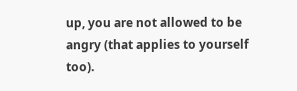up, you are not allowed to be angry (that applies to yourself too).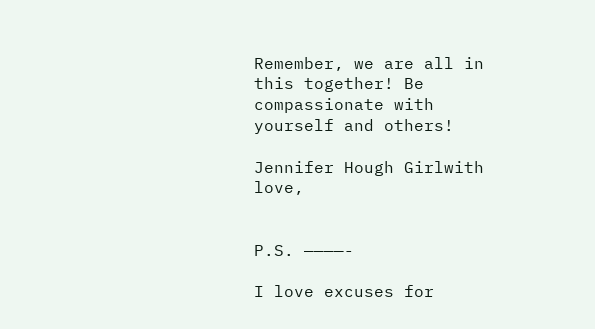Remember, we are all in this together! Be compassionate with yourself and others!

Jennifer Hough Girlwith love,


P.S. ————-

I love excuses for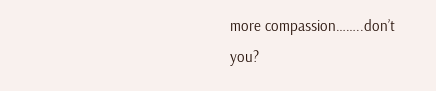more compassion……..don’t you?